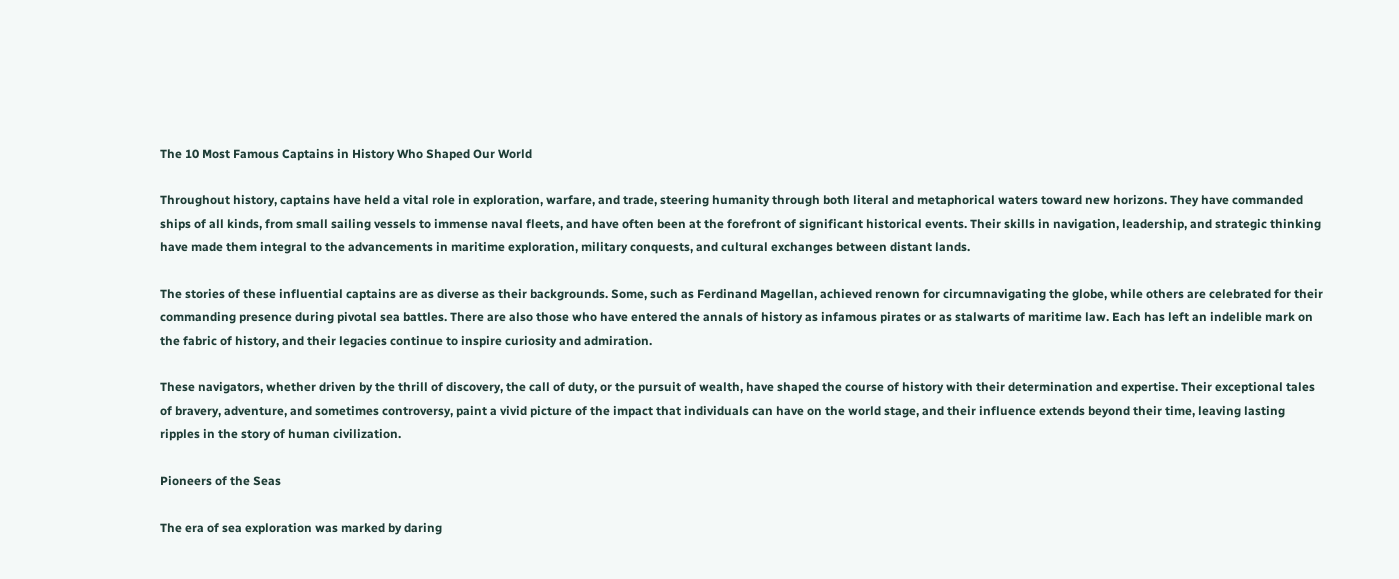The 10 Most Famous Captains in History Who Shaped Our World

Throughout history, captains have held a vital role in exploration, warfare, and trade, steering humanity through both literal and metaphorical waters toward new horizons. They have commanded ships of all kinds, from small sailing vessels to immense naval fleets, and have often been at the forefront of significant historical events. Their skills in navigation, leadership, and strategic thinking have made them integral to the advancements in maritime exploration, military conquests, and cultural exchanges between distant lands.

The stories of these influential captains are as diverse as their backgrounds. Some, such as Ferdinand Magellan, achieved renown for circumnavigating the globe, while others are celebrated for their commanding presence during pivotal sea battles. There are also those who have entered the annals of history as infamous pirates or as stalwarts of maritime law. Each has left an indelible mark on the fabric of history, and their legacies continue to inspire curiosity and admiration.

These navigators, whether driven by the thrill of discovery, the call of duty, or the pursuit of wealth, have shaped the course of history with their determination and expertise. Their exceptional tales of bravery, adventure, and sometimes controversy, paint a vivid picture of the impact that individuals can have on the world stage, and their influence extends beyond their time, leaving lasting ripples in the story of human civilization.

Pioneers of the Seas

The era of sea exploration was marked by daring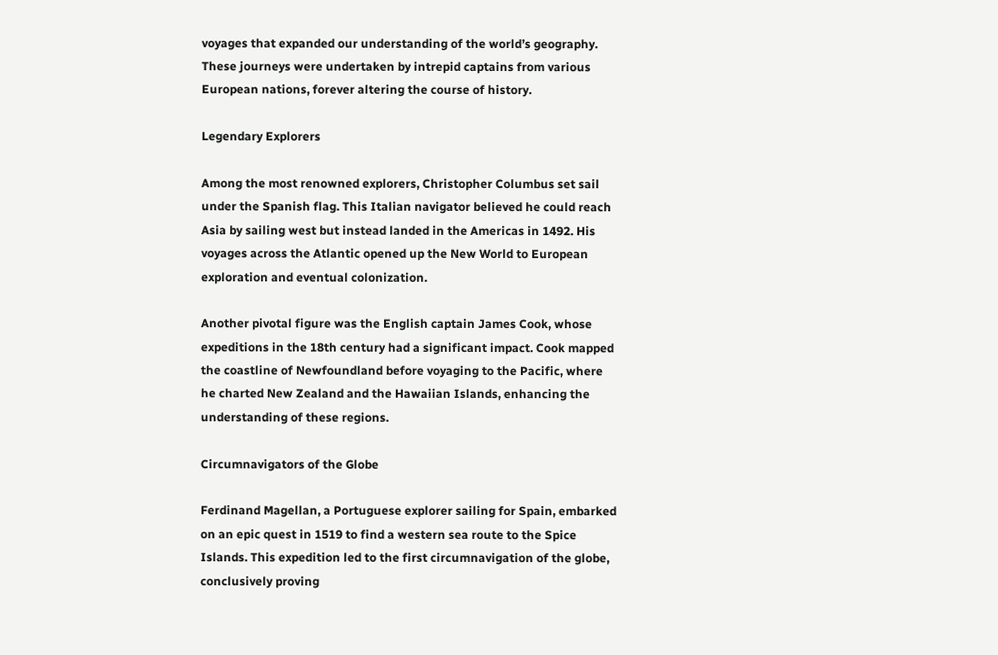voyages that expanded our understanding of the world’s geography. These journeys were undertaken by intrepid captains from various European nations, forever altering the course of history.

Legendary Explorers

Among the most renowned explorers, Christopher Columbus set sail under the Spanish flag. This Italian navigator believed he could reach Asia by sailing west but instead landed in the Americas in 1492. His voyages across the Atlantic opened up the New World to European exploration and eventual colonization.

Another pivotal figure was the English captain James Cook, whose expeditions in the 18th century had a significant impact. Cook mapped the coastline of Newfoundland before voyaging to the Pacific, where he charted New Zealand and the Hawaiian Islands, enhancing the understanding of these regions.

Circumnavigators of the Globe

Ferdinand Magellan, a Portuguese explorer sailing for Spain, embarked on an epic quest in 1519 to find a western sea route to the Spice Islands. This expedition led to the first circumnavigation of the globe, conclusively proving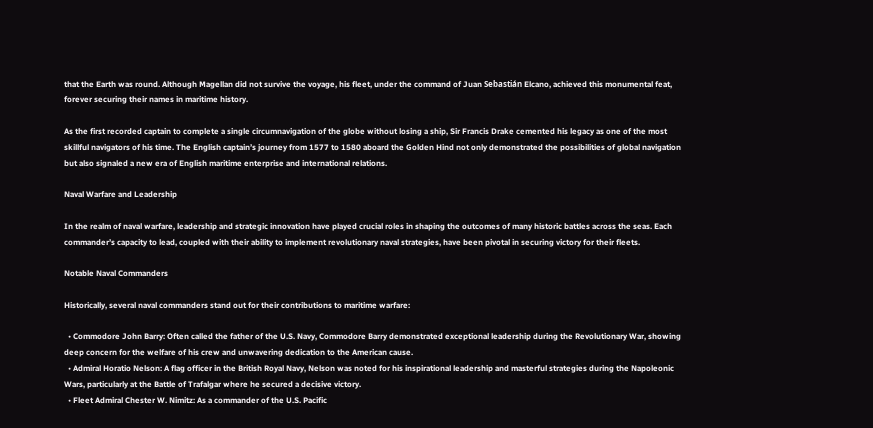that the Earth was round. Although Magellan did not survive the voyage, his fleet, under the command of Juan Sebastián Elcano, achieved this monumental feat, forever securing their names in maritime history.

As the first recorded captain to complete a single circumnavigation of the globe without losing a ship, Sir Francis Drake cemented his legacy as one of the most skillful navigators of his time. The English captain’s journey from 1577 to 1580 aboard the Golden Hind not only demonstrated the possibilities of global navigation but also signaled a new era of English maritime enterprise and international relations.

Naval Warfare and Leadership

In the realm of naval warfare, leadership and strategic innovation have played crucial roles in shaping the outcomes of many historic battles across the seas. Each commander’s capacity to lead, coupled with their ability to implement revolutionary naval strategies, have been pivotal in securing victory for their fleets.

Notable Naval Commanders

Historically, several naval commanders stand out for their contributions to maritime warfare:

  • Commodore John Barry: Often called the father of the U.S. Navy, Commodore Barry demonstrated exceptional leadership during the Revolutionary War, showing deep concern for the welfare of his crew and unwavering dedication to the American cause.
  • Admiral Horatio Nelson: A flag officer in the British Royal Navy, Nelson was noted for his inspirational leadership and masterful strategies during the Napoleonic Wars, particularly at the Battle of Trafalgar where he secured a decisive victory.
  • Fleet Admiral Chester W. Nimitz: As a commander of the U.S. Pacific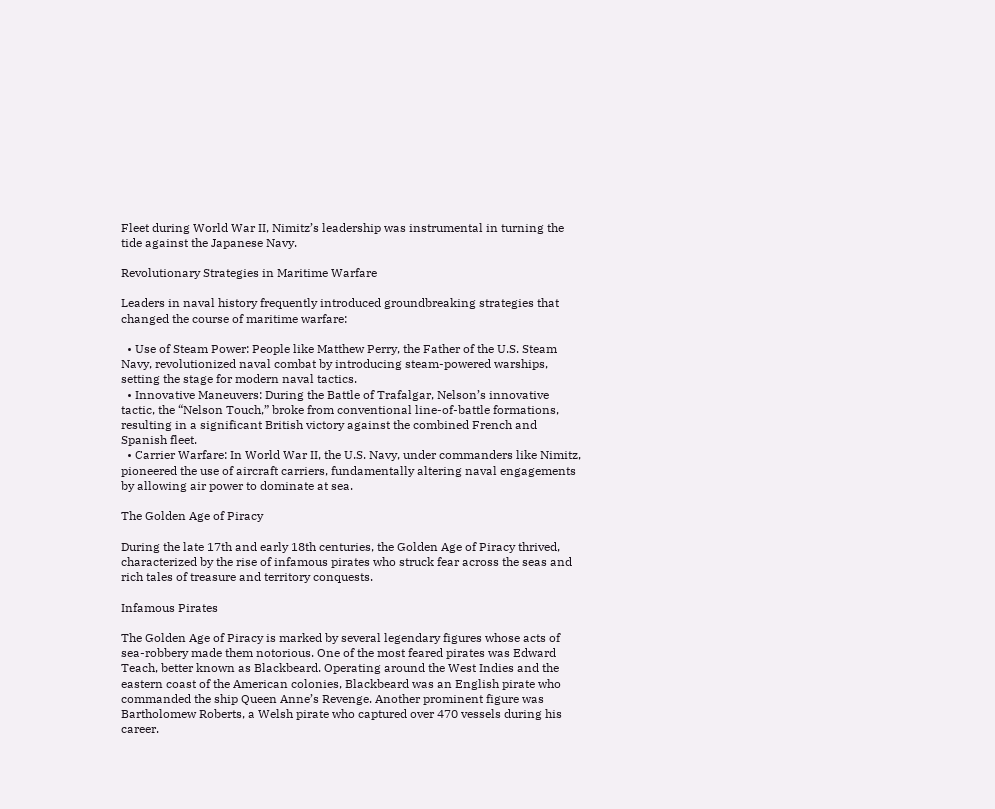Fleet during World War II, Nimitz’s leadership was instrumental in turning the tide against the Japanese Navy.

Revolutionary Strategies in Maritime Warfare

Leaders in naval history frequently introduced groundbreaking strategies that changed the course of maritime warfare:

  • Use of Steam Power: People like Matthew Perry, the Father of the U.S. Steam Navy, revolutionized naval combat by introducing steam-powered warships, setting the stage for modern naval tactics.
  • Innovative Maneuvers: During the Battle of Trafalgar, Nelson’s innovative tactic, the “Nelson Touch,” broke from conventional line-of-battle formations, resulting in a significant British victory against the combined French and Spanish fleet.
  • Carrier Warfare: In World War II, the U.S. Navy, under commanders like Nimitz, pioneered the use of aircraft carriers, fundamentally altering naval engagements by allowing air power to dominate at sea.

The Golden Age of Piracy

During the late 17th and early 18th centuries, the Golden Age of Piracy thrived, characterized by the rise of infamous pirates who struck fear across the seas and rich tales of treasure and territory conquests.

Infamous Pirates

The Golden Age of Piracy is marked by several legendary figures whose acts of sea-robbery made them notorious. One of the most feared pirates was Edward Teach, better known as Blackbeard. Operating around the West Indies and the eastern coast of the American colonies, Blackbeard was an English pirate who commanded the ship Queen Anne’s Revenge. Another prominent figure was Bartholomew Roberts, a Welsh pirate who captured over 470 vessels during his career.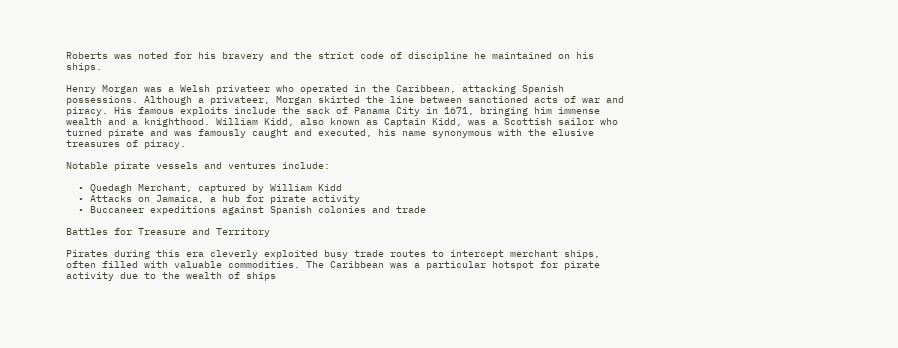Roberts was noted for his bravery and the strict code of discipline he maintained on his ships.

Henry Morgan was a Welsh privateer who operated in the Caribbean, attacking Spanish possessions. Although a privateer, Morgan skirted the line between sanctioned acts of war and piracy. His famous exploits include the sack of Panama City in 1671, bringing him immense wealth and a knighthood. William Kidd, also known as Captain Kidd, was a Scottish sailor who turned pirate and was famously caught and executed, his name synonymous with the elusive treasures of piracy.

Notable pirate vessels and ventures include:

  • Quedagh Merchant, captured by William Kidd
  • Attacks on Jamaica, a hub for pirate activity
  • Buccaneer expeditions against Spanish colonies and trade

Battles for Treasure and Territory

Pirates during this era cleverly exploited busy trade routes to intercept merchant ships, often filled with valuable commodities. The Caribbean was a particular hotspot for pirate activity due to the wealth of ships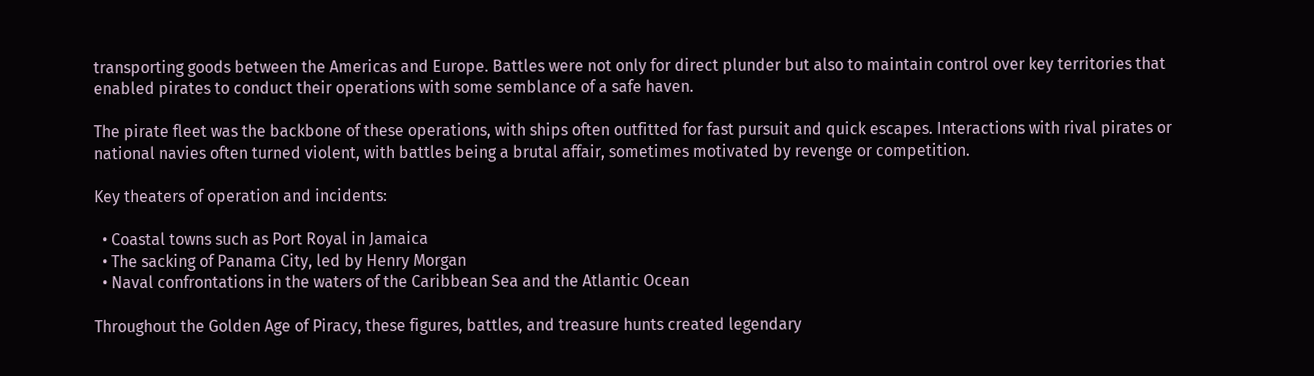transporting goods between the Americas and Europe. Battles were not only for direct plunder but also to maintain control over key territories that enabled pirates to conduct their operations with some semblance of a safe haven.

The pirate fleet was the backbone of these operations, with ships often outfitted for fast pursuit and quick escapes. Interactions with rival pirates or national navies often turned violent, with battles being a brutal affair, sometimes motivated by revenge or competition.

Key theaters of operation and incidents:

  • Coastal towns such as Port Royal in Jamaica
  • The sacking of Panama City, led by Henry Morgan
  • Naval confrontations in the waters of the Caribbean Sea and the Atlantic Ocean

Throughout the Golden Age of Piracy, these figures, battles, and treasure hunts created legendary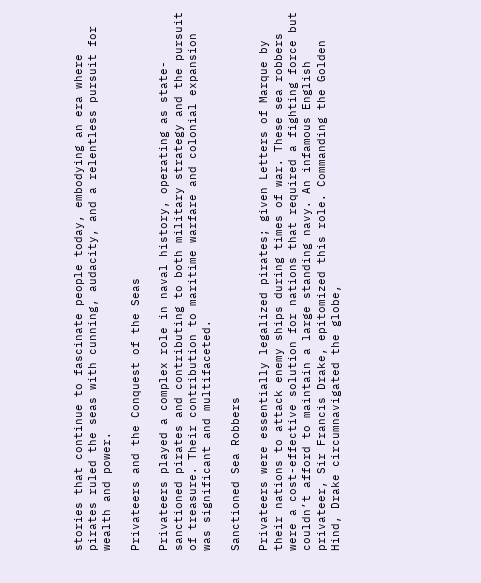stories that continue to fascinate people today, embodying an era where pirates ruled the seas with cunning, audacity, and a relentless pursuit for wealth and power.

Privateers and the Conquest of the Seas

Privateers played a complex role in naval history, operating as state-sanctioned pirates and contributing to both military strategy and the pursuit of treasure. Their contribution to maritime warfare and colonial expansion was significant and multifaceted.

Sanctioned Sea Robbers

Privateers were essentially legalized pirates; given Letters of Marque by their nations to attack enemy ships during times of war. These sea robbers were a cost-effective solution for nations that required a fighting force but couldn’t afford to maintain a large standing navy. An infamous English privateer, Sir Francis Drake, epitomized this role. Commanding the Golden Hind, Drake circumnavigated the globe,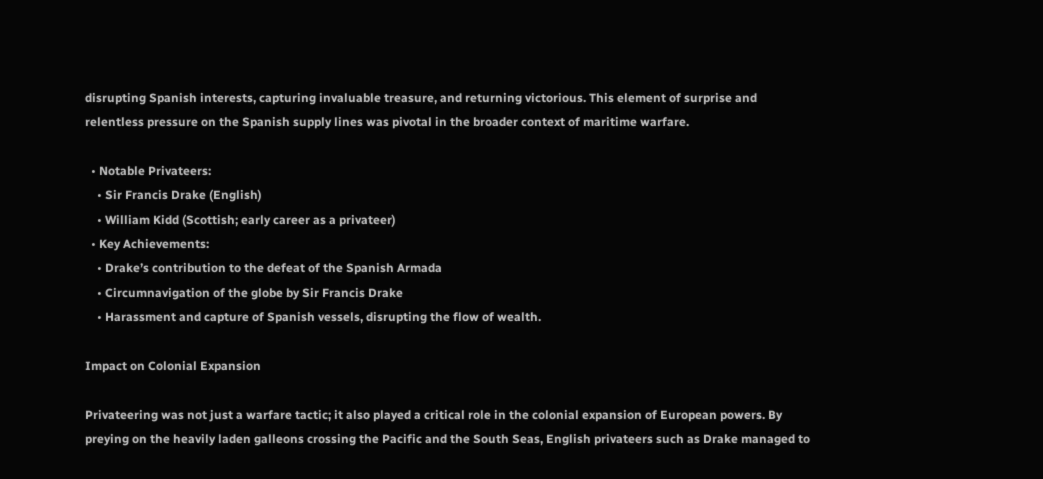disrupting Spanish interests, capturing invaluable treasure, and returning victorious. This element of surprise and relentless pressure on the Spanish supply lines was pivotal in the broader context of maritime warfare.

  • Notable Privateers:
    • Sir Francis Drake (English)
    • William Kidd (Scottish; early career as a privateer)
  • Key Achievements:
    • Drake’s contribution to the defeat of the Spanish Armada
    • Circumnavigation of the globe by Sir Francis Drake
    • Harassment and capture of Spanish vessels, disrupting the flow of wealth.

Impact on Colonial Expansion

Privateering was not just a warfare tactic; it also played a critical role in the colonial expansion of European powers. By preying on the heavily laden galleons crossing the Pacific and the South Seas, English privateers such as Drake managed to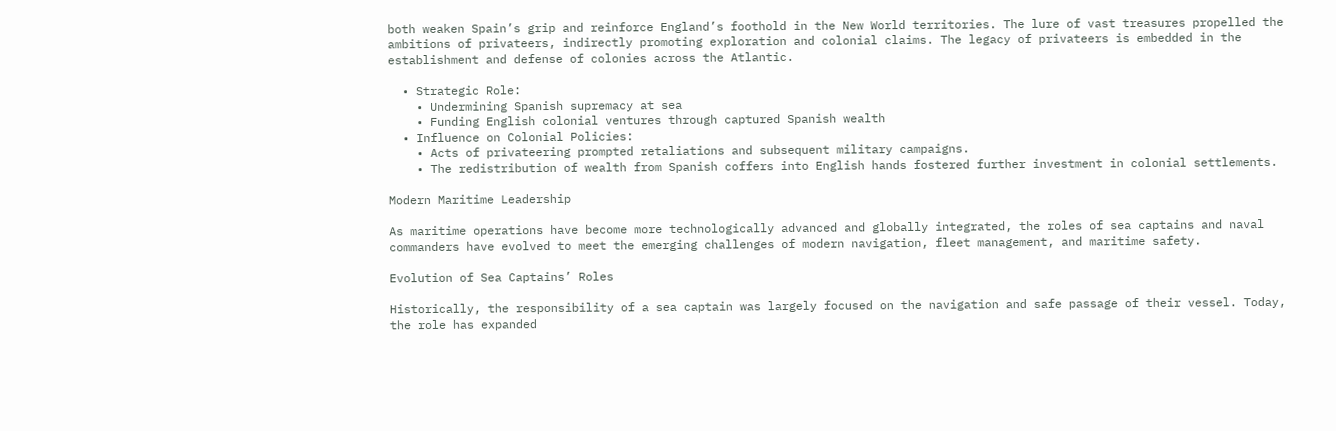both weaken Spain’s grip and reinforce England’s foothold in the New World territories. The lure of vast treasures propelled the ambitions of privateers, indirectly promoting exploration and colonial claims. The legacy of privateers is embedded in the establishment and defense of colonies across the Atlantic.

  • Strategic Role:
    • Undermining Spanish supremacy at sea
    • Funding English colonial ventures through captured Spanish wealth
  • Influence on Colonial Policies:
    • Acts of privateering prompted retaliations and subsequent military campaigns.
    • The redistribution of wealth from Spanish coffers into English hands fostered further investment in colonial settlements.

Modern Maritime Leadership

As maritime operations have become more technologically advanced and globally integrated, the roles of sea captains and naval commanders have evolved to meet the emerging challenges of modern navigation, fleet management, and maritime safety.

Evolution of Sea Captains’ Roles

Historically, the responsibility of a sea captain was largely focused on the navigation and safe passage of their vessel. Today, the role has expanded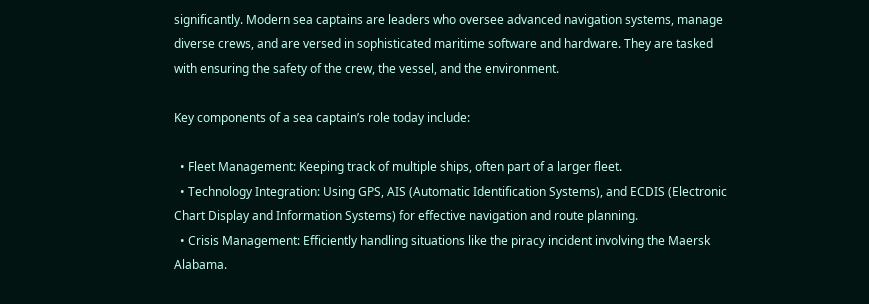significantly. Modern sea captains are leaders who oversee advanced navigation systems, manage diverse crews, and are versed in sophisticated maritime software and hardware. They are tasked with ensuring the safety of the crew, the vessel, and the environment.

Key components of a sea captain’s role today include:

  • Fleet Management: Keeping track of multiple ships, often part of a larger fleet.
  • Technology Integration: Using GPS, AIS (Automatic Identification Systems), and ECDIS (Electronic Chart Display and Information Systems) for effective navigation and route planning.
  • Crisis Management: Efficiently handling situations like the piracy incident involving the Maersk Alabama.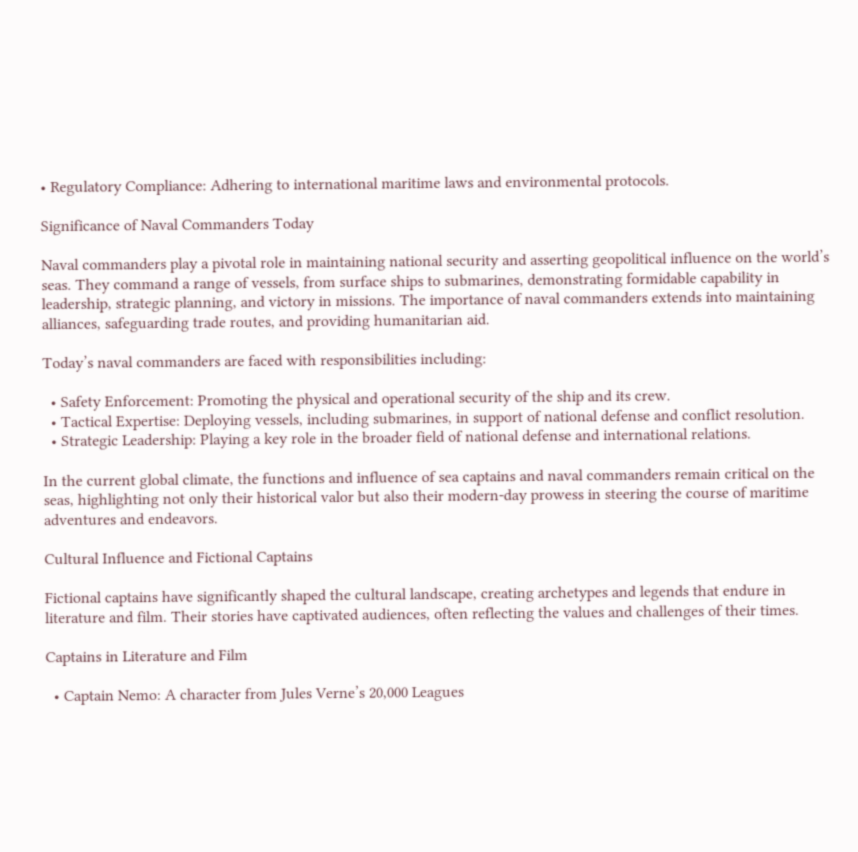• Regulatory Compliance: Adhering to international maritime laws and environmental protocols.

Significance of Naval Commanders Today

Naval commanders play a pivotal role in maintaining national security and asserting geopolitical influence on the world’s seas. They command a range of vessels, from surface ships to submarines, demonstrating formidable capability in leadership, strategic planning, and victory in missions. The importance of naval commanders extends into maintaining alliances, safeguarding trade routes, and providing humanitarian aid.

Today’s naval commanders are faced with responsibilities including:

  • Safety Enforcement: Promoting the physical and operational security of the ship and its crew.
  • Tactical Expertise: Deploying vessels, including submarines, in support of national defense and conflict resolution.
  • Strategic Leadership: Playing a key role in the broader field of national defense and international relations.

In the current global climate, the functions and influence of sea captains and naval commanders remain critical on the seas, highlighting not only their historical valor but also their modern-day prowess in steering the course of maritime adventures and endeavors.

Cultural Influence and Fictional Captains

Fictional captains have significantly shaped the cultural landscape, creating archetypes and legends that endure in literature and film. Their stories have captivated audiences, often reflecting the values and challenges of their times.

Captains in Literature and Film

  • Captain Nemo: A character from Jules Verne’s 20,000 Leagues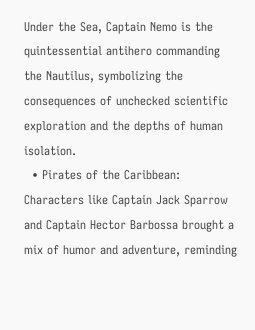Under the Sea, Captain Nemo is the quintessential antihero commanding the Nautilus, symbolizing the consequences of unchecked scientific exploration and the depths of human isolation.
  • Pirates of the Caribbean: Characters like Captain Jack Sparrow and Captain Hector Barbossa brought a mix of humor and adventure, reminding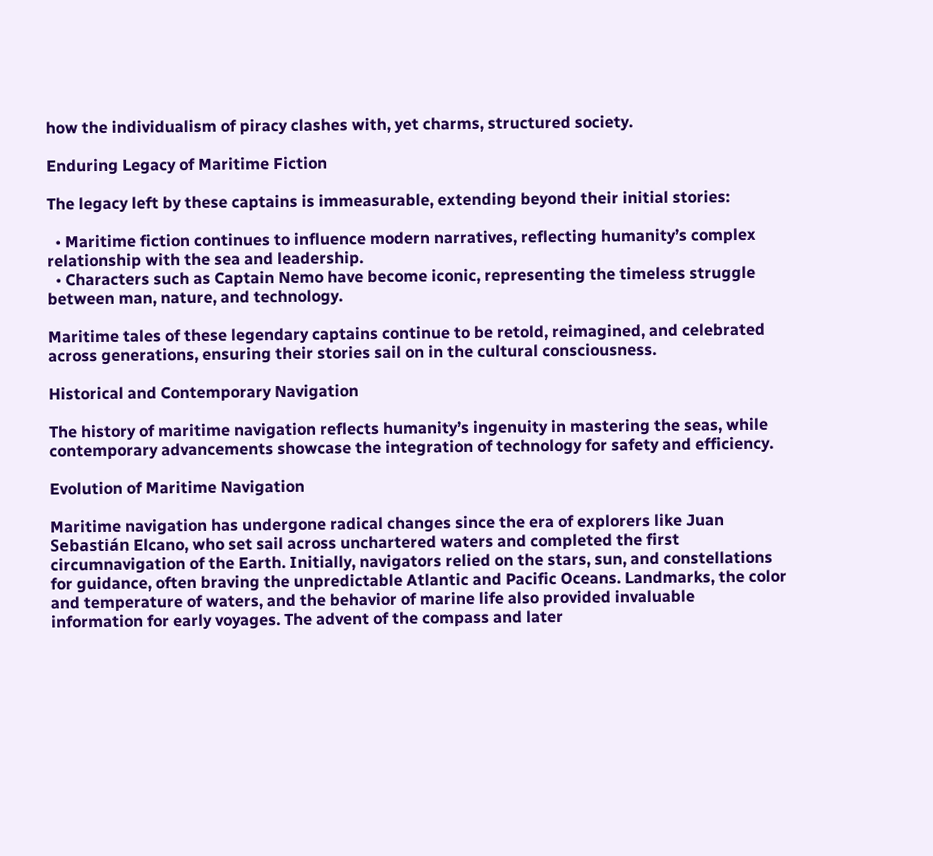how the individualism of piracy clashes with, yet charms, structured society.

Enduring Legacy of Maritime Fiction

The legacy left by these captains is immeasurable, extending beyond their initial stories:

  • Maritime fiction continues to influence modern narratives, reflecting humanity’s complex relationship with the sea and leadership.
  • Characters such as Captain Nemo have become iconic, representing the timeless struggle between man, nature, and technology.

Maritime tales of these legendary captains continue to be retold, reimagined, and celebrated across generations, ensuring their stories sail on in the cultural consciousness.

Historical and Contemporary Navigation

The history of maritime navigation reflects humanity’s ingenuity in mastering the seas, while contemporary advancements showcase the integration of technology for safety and efficiency.

Evolution of Maritime Navigation

Maritime navigation has undergone radical changes since the era of explorers like Juan Sebastián Elcano, who set sail across unchartered waters and completed the first circumnavigation of the Earth. Initially, navigators relied on the stars, sun, and constellations for guidance, often braving the unpredictable Atlantic and Pacific Oceans. Landmarks, the color and temperature of waters, and the behavior of marine life also provided invaluable information for early voyages. The advent of the compass and later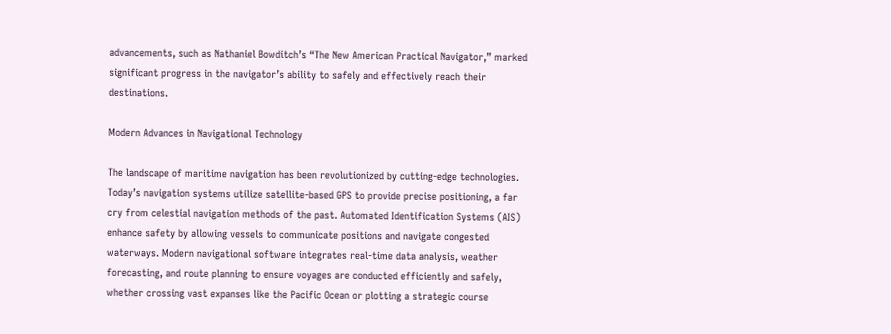advancements, such as Nathaniel Bowditch’s “The New American Practical Navigator,” marked significant progress in the navigator’s ability to safely and effectively reach their destinations.

Modern Advances in Navigational Technology

The landscape of maritime navigation has been revolutionized by cutting-edge technologies. Today’s navigation systems utilize satellite-based GPS to provide precise positioning, a far cry from celestial navigation methods of the past. Automated Identification Systems (AIS) enhance safety by allowing vessels to communicate positions and navigate congested waterways. Modern navigational software integrates real-time data analysis, weather forecasting, and route planning to ensure voyages are conducted efficiently and safely, whether crossing vast expanses like the Pacific Ocean or plotting a strategic course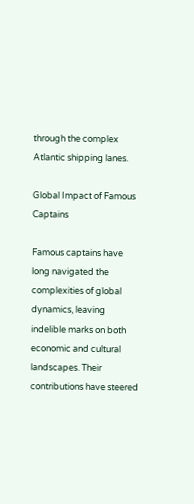through the complex Atlantic shipping lanes.

Global Impact of Famous Captains

Famous captains have long navigated the complexities of global dynamics, leaving indelible marks on both economic and cultural landscapes. Their contributions have steered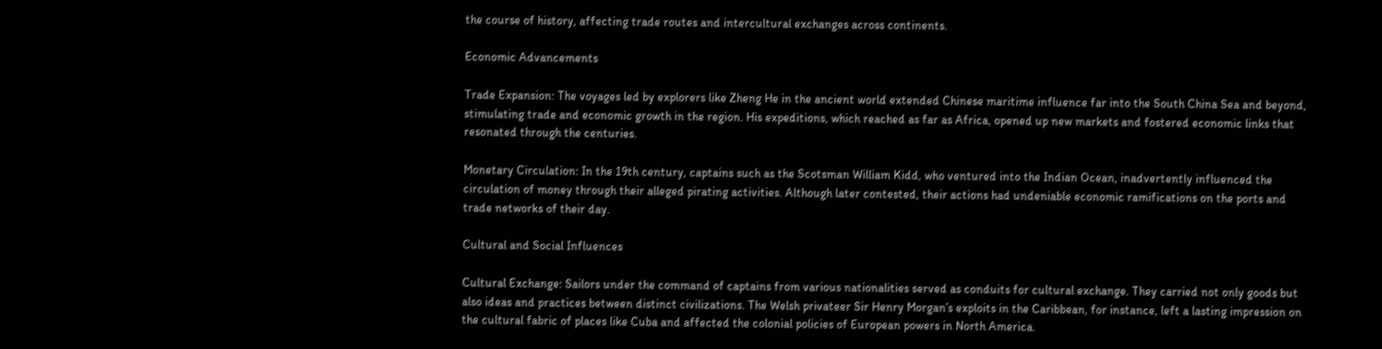the course of history, affecting trade routes and intercultural exchanges across continents.

Economic Advancements

Trade Expansion: The voyages led by explorers like Zheng He in the ancient world extended Chinese maritime influence far into the South China Sea and beyond, stimulating trade and economic growth in the region. His expeditions, which reached as far as Africa, opened up new markets and fostered economic links that resonated through the centuries.

Monetary Circulation: In the 19th century, captains such as the Scotsman William Kidd, who ventured into the Indian Ocean, inadvertently influenced the circulation of money through their alleged pirating activities. Although later contested, their actions had undeniable economic ramifications on the ports and trade networks of their day.

Cultural and Social Influences

Cultural Exchange: Sailors under the command of captains from various nationalities served as conduits for cultural exchange. They carried not only goods but also ideas and practices between distinct civilizations. The Welsh privateer Sir Henry Morgan’s exploits in the Caribbean, for instance, left a lasting impression on the cultural fabric of places like Cuba and affected the colonial policies of European powers in North America.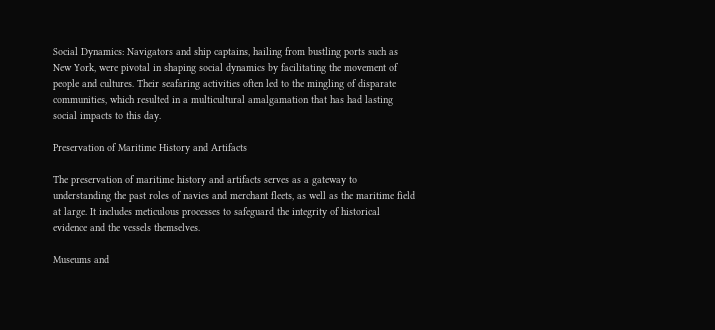Social Dynamics: Navigators and ship captains, hailing from bustling ports such as New York, were pivotal in shaping social dynamics by facilitating the movement of people and cultures. Their seafaring activities often led to the mingling of disparate communities, which resulted in a multicultural amalgamation that has had lasting social impacts to this day.

Preservation of Maritime History and Artifacts

The preservation of maritime history and artifacts serves as a gateway to understanding the past roles of navies and merchant fleets, as well as the maritime field at large. It includes meticulous processes to safeguard the integrity of historical evidence and the vessels themselves.

Museums and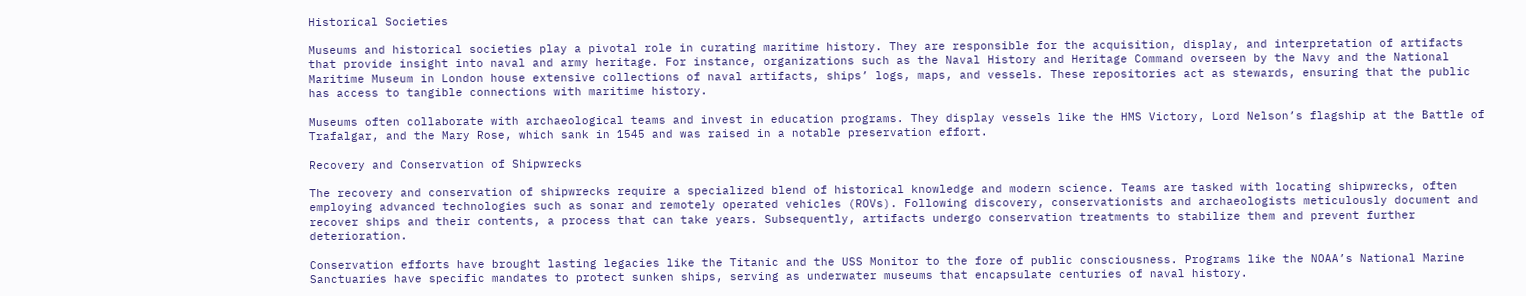Historical Societies

Museums and historical societies play a pivotal role in curating maritime history. They are responsible for the acquisition, display, and interpretation of artifacts that provide insight into naval and army heritage. For instance, organizations such as the Naval History and Heritage Command overseen by the Navy and the National Maritime Museum in London house extensive collections of naval artifacts, ships’ logs, maps, and vessels. These repositories act as stewards, ensuring that the public has access to tangible connections with maritime history.

Museums often collaborate with archaeological teams and invest in education programs. They display vessels like the HMS Victory, Lord Nelson’s flagship at the Battle of Trafalgar, and the Mary Rose, which sank in 1545 and was raised in a notable preservation effort.

Recovery and Conservation of Shipwrecks

The recovery and conservation of shipwrecks require a specialized blend of historical knowledge and modern science. Teams are tasked with locating shipwrecks, often employing advanced technologies such as sonar and remotely operated vehicles (ROVs). Following discovery, conservationists and archaeologists meticulously document and recover ships and their contents, a process that can take years. Subsequently, artifacts undergo conservation treatments to stabilize them and prevent further deterioration.

Conservation efforts have brought lasting legacies like the Titanic and the USS Monitor to the fore of public consciousness. Programs like the NOAA’s National Marine Sanctuaries have specific mandates to protect sunken ships, serving as underwater museums that encapsulate centuries of naval history.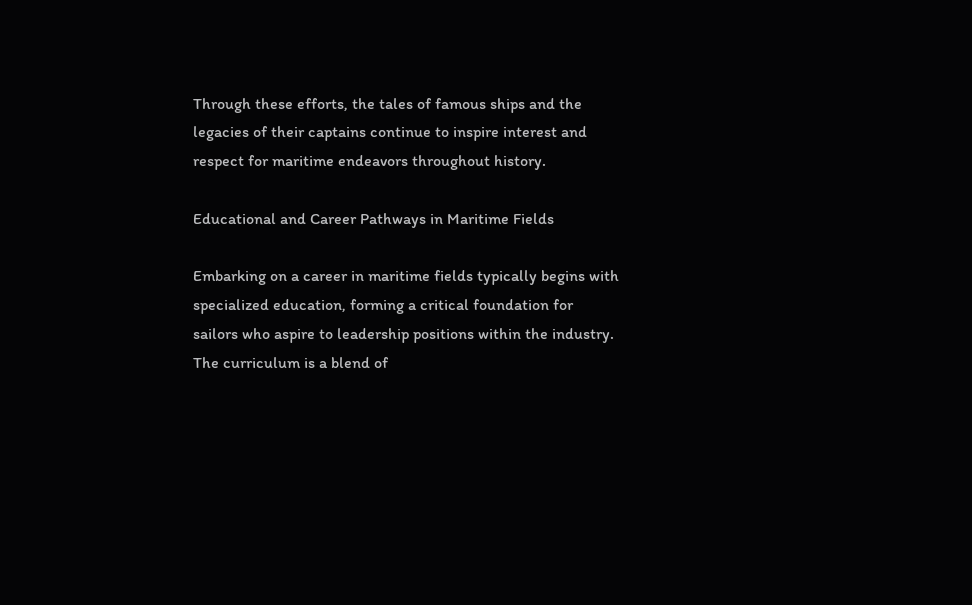Through these efforts, the tales of famous ships and the legacies of their captains continue to inspire interest and respect for maritime endeavors throughout history.

Educational and Career Pathways in Maritime Fields

Embarking on a career in maritime fields typically begins with specialized education, forming a critical foundation for sailors who aspire to leadership positions within the industry. The curriculum is a blend of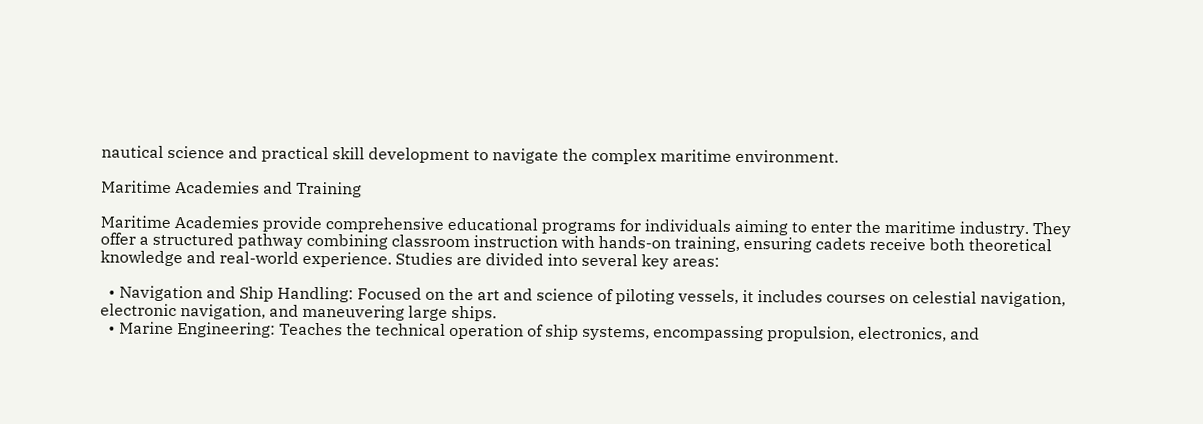nautical science and practical skill development to navigate the complex maritime environment.

Maritime Academies and Training

Maritime Academies provide comprehensive educational programs for individuals aiming to enter the maritime industry. They offer a structured pathway combining classroom instruction with hands-on training, ensuring cadets receive both theoretical knowledge and real-world experience. Studies are divided into several key areas:

  • Navigation and Ship Handling: Focused on the art and science of piloting vessels, it includes courses on celestial navigation, electronic navigation, and maneuvering large ships.
  • Marine Engineering: Teaches the technical operation of ship systems, encompassing propulsion, electronics, and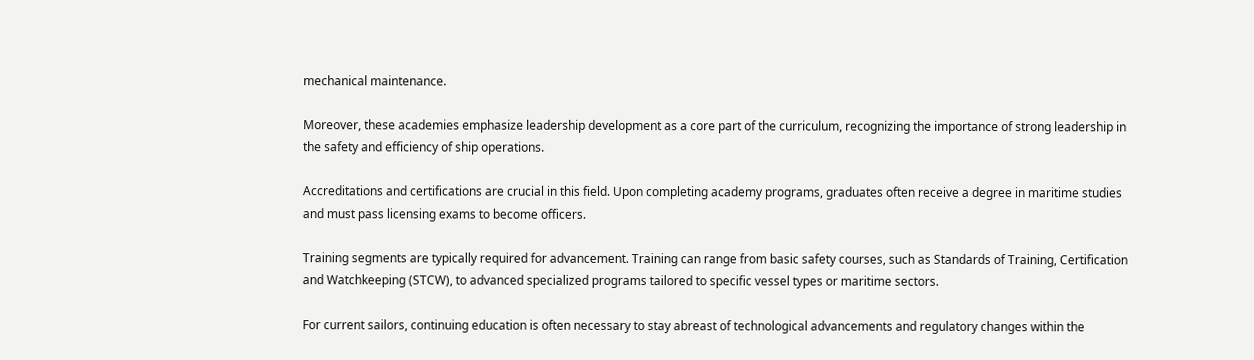mechanical maintenance.

Moreover, these academies emphasize leadership development as a core part of the curriculum, recognizing the importance of strong leadership in the safety and efficiency of ship operations.

Accreditations and certifications are crucial in this field. Upon completing academy programs, graduates often receive a degree in maritime studies and must pass licensing exams to become officers.

Training segments are typically required for advancement. Training can range from basic safety courses, such as Standards of Training, Certification and Watchkeeping (STCW), to advanced specialized programs tailored to specific vessel types or maritime sectors.

For current sailors, continuing education is often necessary to stay abreast of technological advancements and regulatory changes within the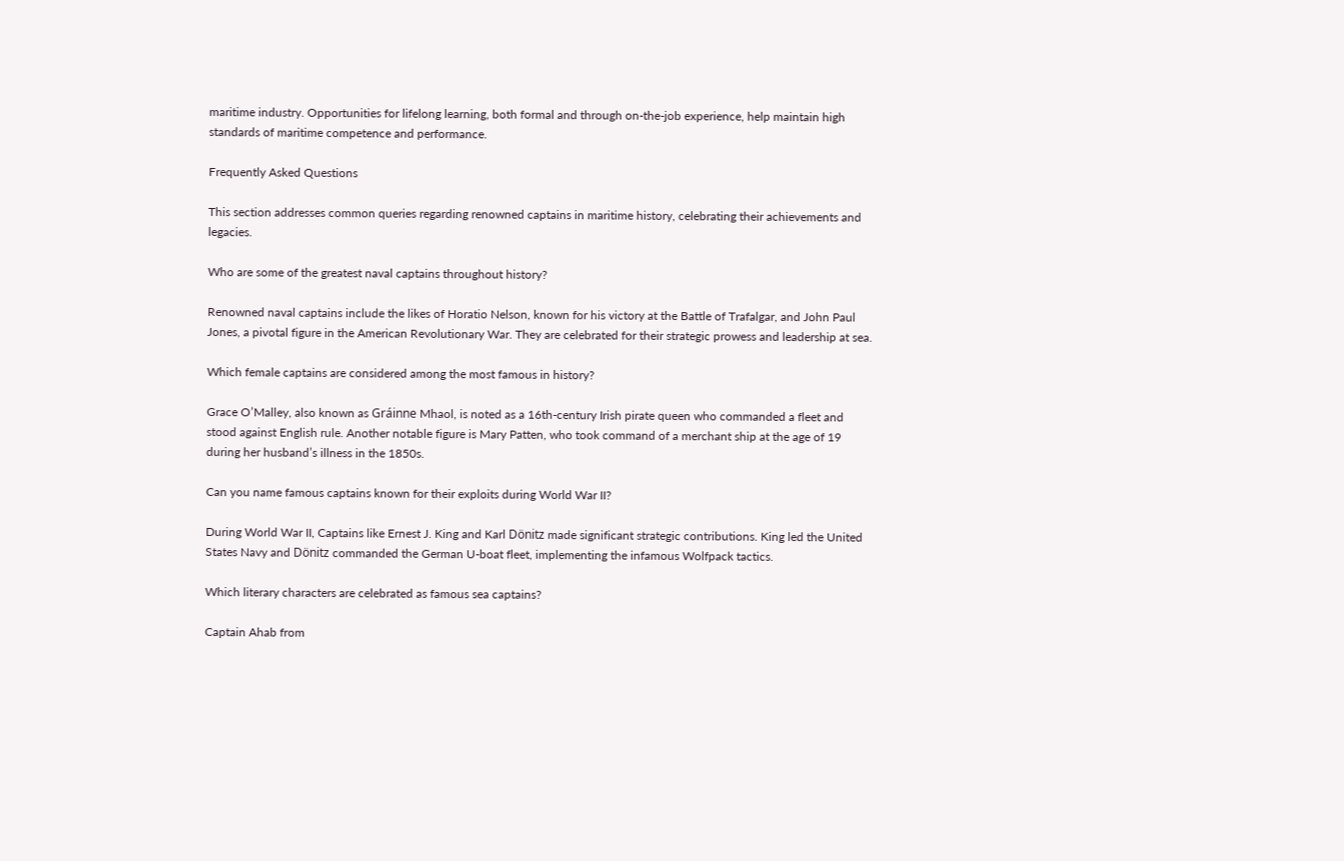maritime industry. Opportunities for lifelong learning, both formal and through on-the-job experience, help maintain high standards of maritime competence and performance.

Frequently Asked Questions

This section addresses common queries regarding renowned captains in maritime history, celebrating their achievements and legacies.

Who are some of the greatest naval captains throughout history?

Renowned naval captains include the likes of Horatio Nelson, known for his victory at the Battle of Trafalgar, and John Paul Jones, a pivotal figure in the American Revolutionary War. They are celebrated for their strategic prowess and leadership at sea.

Which female captains are considered among the most famous in history?

Grace O’Malley, also known as Gráinne Mhaol, is noted as a 16th-century Irish pirate queen who commanded a fleet and stood against English rule. Another notable figure is Mary Patten, who took command of a merchant ship at the age of 19 during her husband’s illness in the 1850s.

Can you name famous captains known for their exploits during World War II?

During World War II, Captains like Ernest J. King and Karl Dönitz made significant strategic contributions. King led the United States Navy and Dönitz commanded the German U-boat fleet, implementing the infamous Wolfpack tactics.

Which literary characters are celebrated as famous sea captains?

Captain Ahab from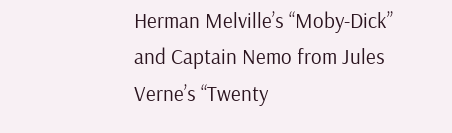Herman Melville’s “Moby-Dick” and Captain Nemo from Jules Verne’s “Twenty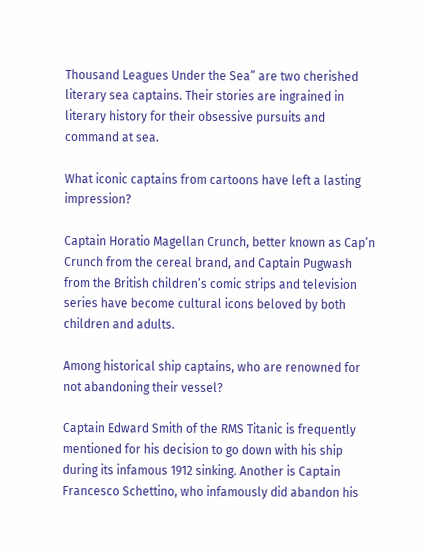Thousand Leagues Under the Sea” are two cherished literary sea captains. Their stories are ingrained in literary history for their obsessive pursuits and command at sea.

What iconic captains from cartoons have left a lasting impression?

Captain Horatio Magellan Crunch, better known as Cap’n Crunch from the cereal brand, and Captain Pugwash from the British children’s comic strips and television series have become cultural icons beloved by both children and adults.

Among historical ship captains, who are renowned for not abandoning their vessel?

Captain Edward Smith of the RMS Titanic is frequently mentioned for his decision to go down with his ship during its infamous 1912 sinking. Another is Captain Francesco Schettino, who infamously did abandon his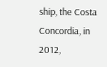ship, the Costa Concordia, in 2012,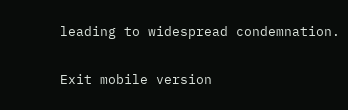leading to widespread condemnation.


Exit mobile version